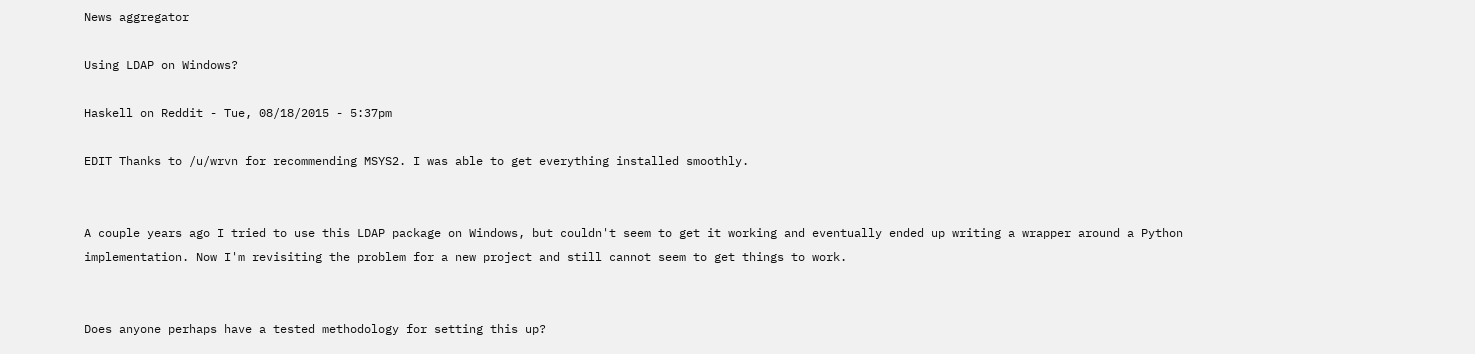News aggregator

Using LDAP on Windows?

Haskell on Reddit - Tue, 08/18/2015 - 5:37pm

EDIT Thanks to /u/wrvn for recommending MSYS2. I was able to get everything installed smoothly.


A couple years ago I tried to use this LDAP package on Windows, but couldn't seem to get it working and eventually ended up writing a wrapper around a Python implementation. Now I'm revisiting the problem for a new project and still cannot seem to get things to work.


Does anyone perhaps have a tested methodology for setting this up?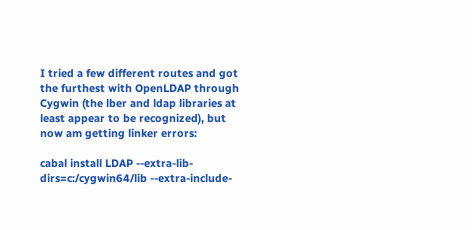I tried a few different routes and got the furthest with OpenLDAP through Cygwin (the lber and ldap libraries at least appear to be recognized), but now am getting linker errors:

cabal install LDAP --extra-lib-dirs=c:/cygwin64/lib --extra-include-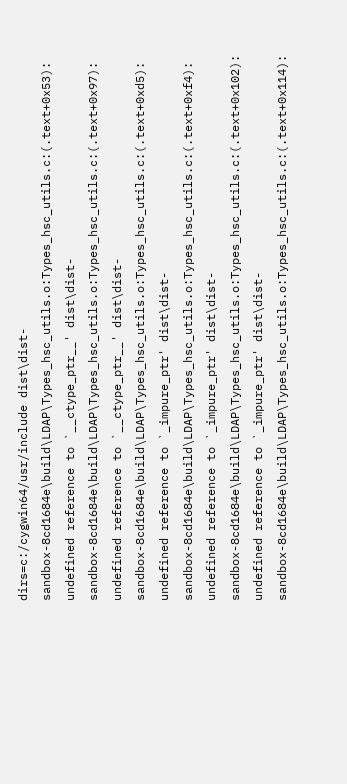dirs=c:/cygwin64/usr/include dist\dist-sandbox-8cd1684e\build\LDAP\Types_hsc_utils.o:Types_hsc_utils.c:(.text+0x53): undefined reference to `__ctype_ptr__' dist\dist-sandbox-8cd1684e\build\LDAP\Types_hsc_utils.o:Types_hsc_utils.c:(.text+0x97): undefined reference to `__ctype_ptr__' dist\dist-sandbox-8cd1684e\build\LDAP\Types_hsc_utils.o:Types_hsc_utils.c:(.text+0xd5): undefined reference to `_impure_ptr' dist\dist-sandbox-8cd1684e\build\LDAP\Types_hsc_utils.o:Types_hsc_utils.c:(.text+0xf4): undefined reference to `_impure_ptr' dist\dist-sandbox-8cd1684e\build\LDAP\Types_hsc_utils.o:Types_hsc_utils.c:(.text+0x102): undefined reference to `_impure_ptr' dist\dist-sandbox-8cd1684e\build\LDAP\Types_hsc_utils.o:Types_hsc_utils.c:(.text+0x114):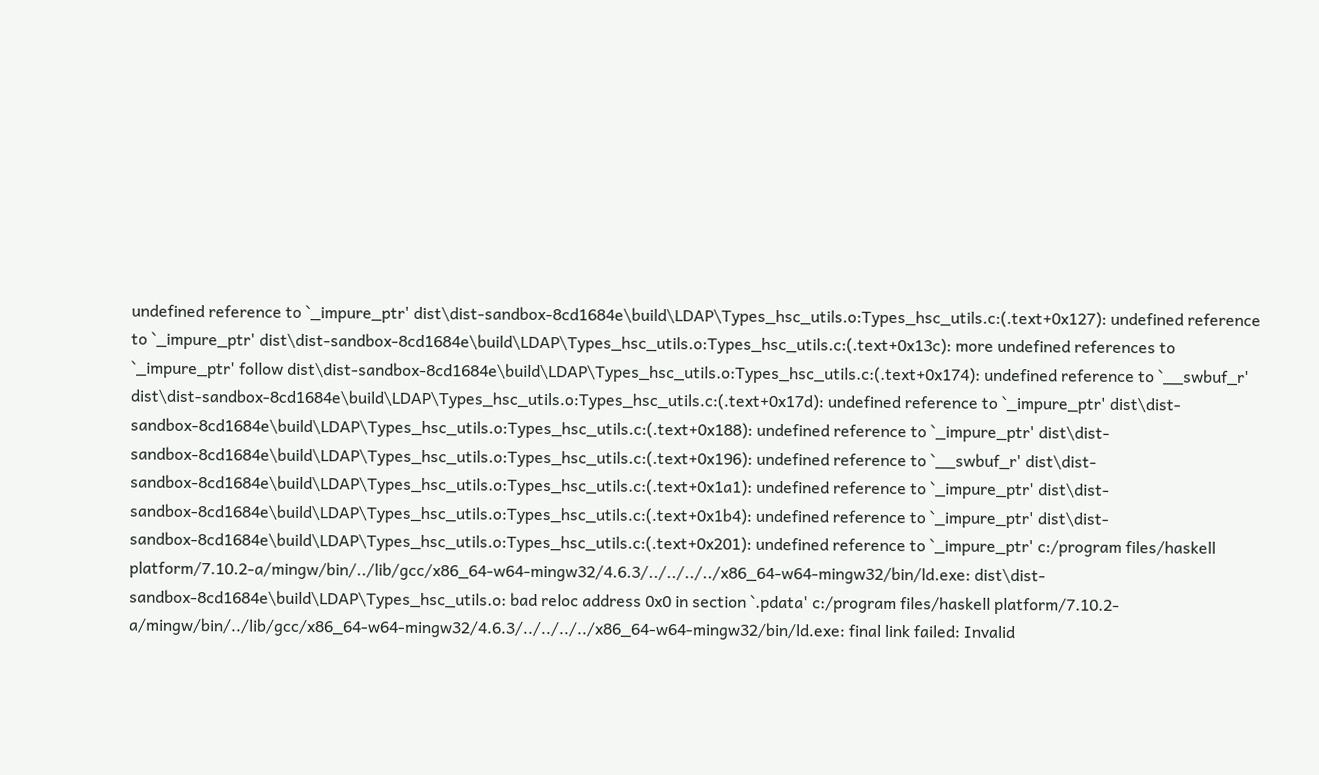undefined reference to `_impure_ptr' dist\dist-sandbox-8cd1684e\build\LDAP\Types_hsc_utils.o:Types_hsc_utils.c:(.text+0x127): undefined reference to `_impure_ptr' dist\dist-sandbox-8cd1684e\build\LDAP\Types_hsc_utils.o:Types_hsc_utils.c:(.text+0x13c): more undefined references to `_impure_ptr' follow dist\dist-sandbox-8cd1684e\build\LDAP\Types_hsc_utils.o:Types_hsc_utils.c:(.text+0x174): undefined reference to `__swbuf_r' dist\dist-sandbox-8cd1684e\build\LDAP\Types_hsc_utils.o:Types_hsc_utils.c:(.text+0x17d): undefined reference to `_impure_ptr' dist\dist-sandbox-8cd1684e\build\LDAP\Types_hsc_utils.o:Types_hsc_utils.c:(.text+0x188): undefined reference to `_impure_ptr' dist\dist-sandbox-8cd1684e\build\LDAP\Types_hsc_utils.o:Types_hsc_utils.c:(.text+0x196): undefined reference to `__swbuf_r' dist\dist-sandbox-8cd1684e\build\LDAP\Types_hsc_utils.o:Types_hsc_utils.c:(.text+0x1a1): undefined reference to `_impure_ptr' dist\dist-sandbox-8cd1684e\build\LDAP\Types_hsc_utils.o:Types_hsc_utils.c:(.text+0x1b4): undefined reference to `_impure_ptr' dist\dist-sandbox-8cd1684e\build\LDAP\Types_hsc_utils.o:Types_hsc_utils.c:(.text+0x201): undefined reference to `_impure_ptr' c:/program files/haskell platform/7.10.2-a/mingw/bin/../lib/gcc/x86_64-w64-mingw32/4.6.3/../../../../x86_64-w64-mingw32/bin/ld.exe: dist\dist-sandbox-8cd1684e\build\LDAP\Types_hsc_utils.o: bad reloc address 0x0 in section `.pdata' c:/program files/haskell platform/7.10.2-a/mingw/bin/../lib/gcc/x86_64-w64-mingw32/4.6.3/../../../../x86_64-w64-mingw32/bin/ld.exe: final link failed: Invalid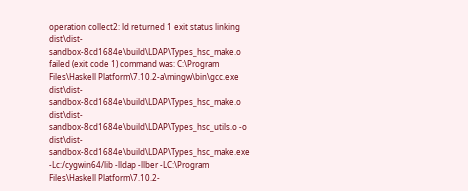operation collect2: ld returned 1 exit status linking dist\dist-sandbox-8cd1684e\build\LDAP\Types_hsc_make.o failed (exit code 1) command was: C:\Program Files\Haskell Platform\7.10.2-a\mingw\bin\gcc.exe dist\dist-sandbox-8cd1684e\build\LDAP\Types_hsc_make.o dist\dist-sandbox-8cd1684e\build\LDAP\Types_hsc_utils.o -o dist\dist-sandbox-8cd1684e\build\LDAP\Types_hsc_make.exe -Lc:/cygwin64/lib -lldap -llber -LC:\Program Files\Haskell Platform\7.10.2-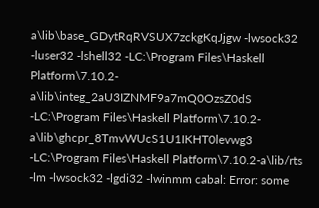a\lib\base_GDytRqRVSUX7zckgKqJjgw -lwsock32 -luser32 -lshell32 -LC:\Program Files\Haskell Platform\7.10.2-a\lib\integ_2aU3IZNMF9a7mQ0OzsZ0dS -LC:\Program Files\Haskell Platform\7.10.2-a\lib\ghcpr_8TmvWUcS1U1IKHT0levwg3 -LC:\Program Files\Haskell Platform\7.10.2-a\lib/rts -lm -lwsock32 -lgdi32 -lwinmm cabal: Error: some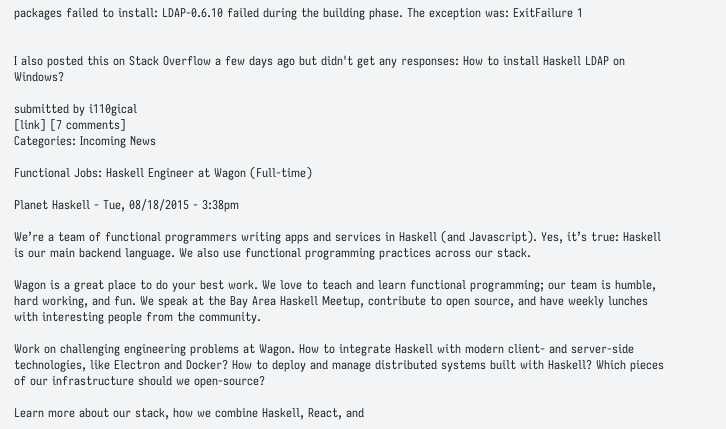packages failed to install: LDAP-0.6.10 failed during the building phase. The exception was: ExitFailure 1


I also posted this on Stack Overflow a few days ago but didn't get any responses: How to install Haskell LDAP on Windows?

submitted by i110gical
[link] [7 comments]
Categories: Incoming News

Functional Jobs: Haskell Engineer at Wagon (Full-time)

Planet Haskell - Tue, 08/18/2015 - 3:38pm

We’re a team of functional programmers writing apps and services in Haskell (and Javascript). Yes, it’s true: Haskell is our main backend language. We also use functional programming practices across our stack.

Wagon is a great place to do your best work. We love to teach and learn functional programming; our team is humble, hard working, and fun. We speak at the Bay Area Haskell Meetup, contribute to open source, and have weekly lunches with interesting people from the community.

Work on challenging engineering problems at Wagon. How to integrate Haskell with modern client- and server-side technologies, like Electron and Docker? How to deploy and manage distributed systems built with Haskell? Which pieces of our infrastructure should we open-source?

Learn more about our stack, how we combine Haskell, React, and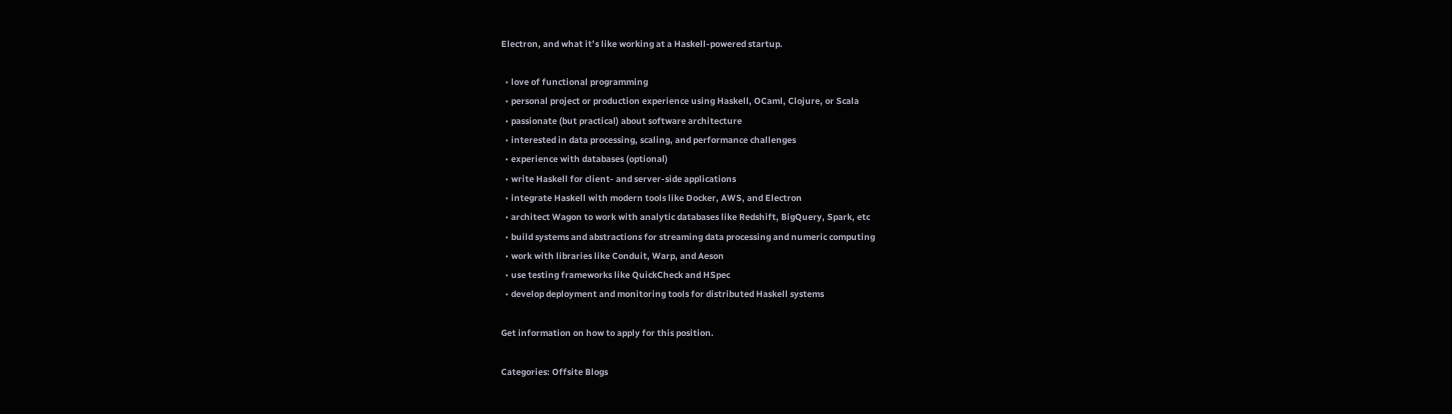Electron, and what it’s like working at a Haskell-powered startup.

  • love of functional programming
  • personal project or production experience using Haskell, OCaml, Clojure, or Scala
  • passionate (but practical) about software architecture
  • interested in data processing, scaling, and performance challenges
  • experience with databases (optional)
  • write Haskell for client- and server-side applications
  • integrate Haskell with modern tools like Docker, AWS, and Electron
  • architect Wagon to work with analytic databases like Redshift, BigQuery, Spark, etc
  • build systems and abstractions for streaming data processing and numeric computing
  • work with libraries like Conduit, Warp, and Aeson
  • use testing frameworks like QuickCheck and HSpec
  • develop deployment and monitoring tools for distributed Haskell systems

Get information on how to apply for this position.

Categories: Offsite Blogs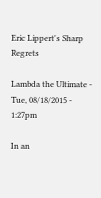Eric Lippert's Sharp Regrets

Lambda the Ultimate - Tue, 08/18/2015 - 1:27pm

In an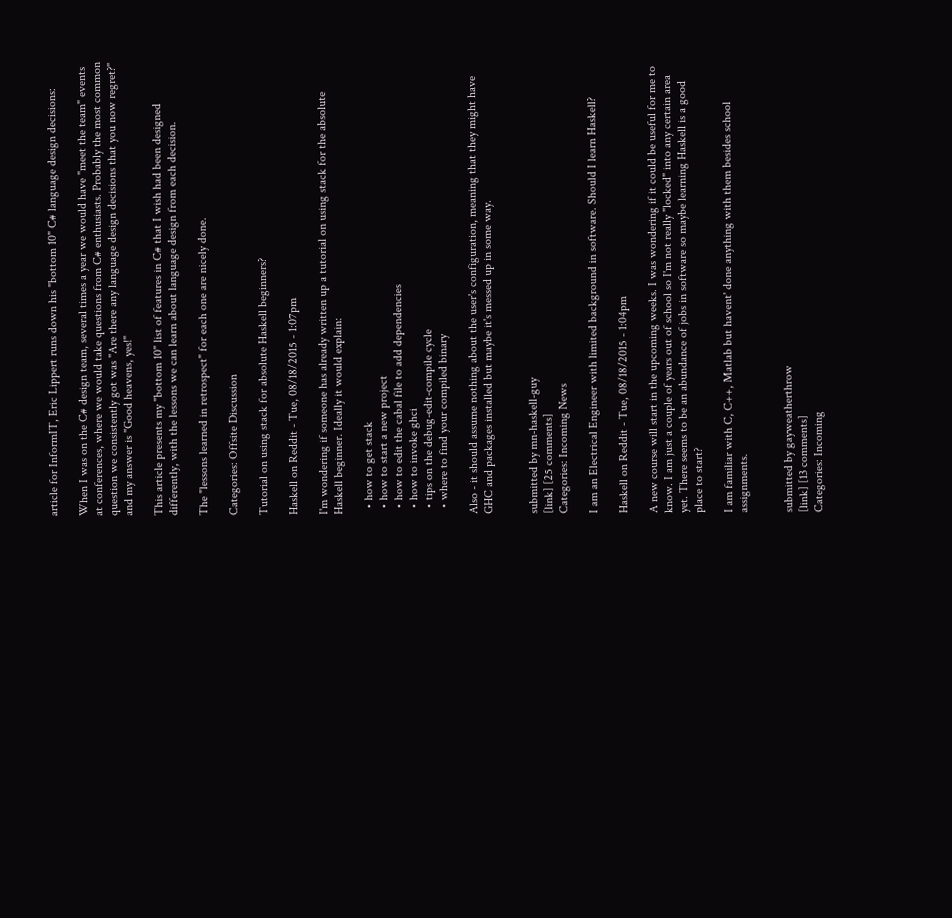article for InformIT, Eric Lippert runs down his "bottom 10" C# language design decisions:

When I was on the C# design team, several times a year we would have "meet the team" events at conferences, where we would take questions from C# enthusiasts. Probably the most common question we consistently got was "Are there any language design decisions that you now regret?" and my answer is "Good heavens, yes!"

This article presents my "bottom 10" list of features in C# that I wish had been designed differently, with the lessons we can learn about language design from each decision.

The "lessons learned in retrospect" for each one are nicely done.

Categories: Offsite Discussion

Tutorial on using stack for absolute Haskell beginners?

Haskell on Reddit - Tue, 08/18/2015 - 1:07pm

I'm wondering if someone has already written up a tutorial on using stack for the absolute Haskell beginner. Ideally it would explain:

  • how to get stack
  • how to start a new project
  • how to edit the cabal file to add dependencies
  • how to invoke ghci
  • tips on the debug-edit-compile cycle
  • where to find your compiled binary

Also - it should assume nothing about the user's configuration, meaning that they might have GHC and packages installed but maybe it's messed up in some way.


submitted by mn-haskell-guy
[link] [25 comments]
Categories: Incoming News

I am an Electrical Engineer with limited background in software. Should I learn Haskell?

Haskell on Reddit - Tue, 08/18/2015 - 1:04pm

A new course will start in the upcoming weeks. I was wondering if it could be useful for me to know. I am just a couple of years out of school so I'm not really "locked" into any certain area yet. There seems to be an abundance of jobs in software so maybe learning Haskell is a good place to start?

I am familiar with C, C++, Matlab but havent' done anything with them besides school assignments.


submitted by gayweatherthrow
[link] [13 comments]
Categories: Incoming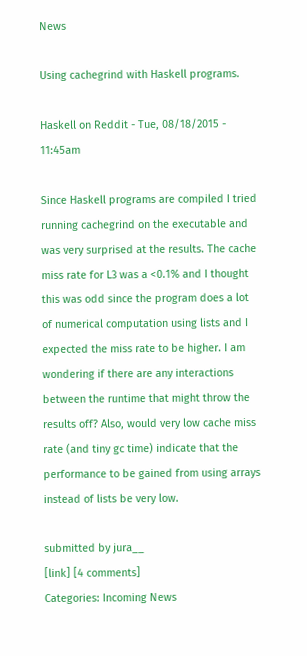News

Using cachegrind with Haskell programs.

Haskell on Reddit - Tue, 08/18/2015 - 11:45am

Since Haskell programs are compiled I tried running cachegrind on the executable and was very surprised at the results. The cache miss rate for L3 was a <0.1% and I thought this was odd since the program does a lot of numerical computation using lists and I expected the miss rate to be higher. I am wondering if there are any interactions between the runtime that might throw the results off? Also, would very low cache miss rate (and tiny gc time) indicate that the performance to be gained from using arrays instead of lists be very low.

submitted by jura__
[link] [4 comments]
Categories: Incoming News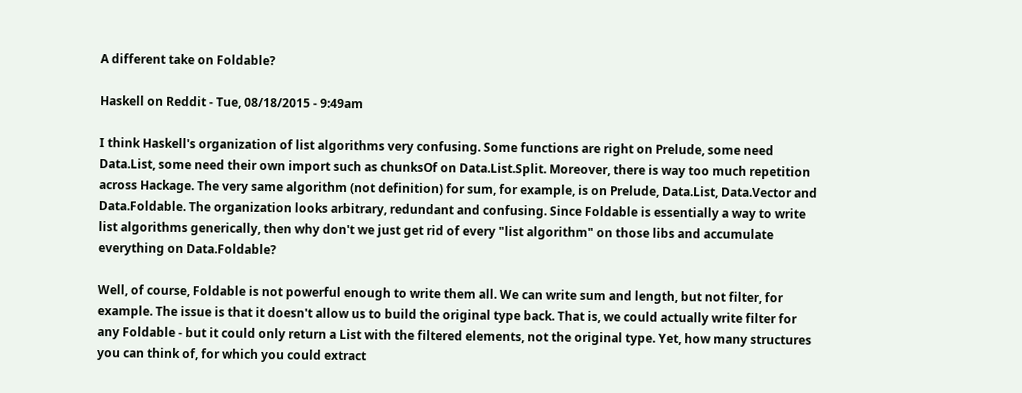A different take on Foldable?

Haskell on Reddit - Tue, 08/18/2015 - 9:49am

I think Haskell's organization of list algorithms very confusing. Some functions are right on Prelude, some need Data.List, some need their own import such as chunksOf on Data.List.Split. Moreover, there is way too much repetition across Hackage. The very same algorithm (not definition) for sum, for example, is on Prelude, Data.List, Data.Vector and Data.Foldable. The organization looks arbitrary, redundant and confusing. Since Foldable is essentially a way to write list algorithms generically, then why don't we just get rid of every "list algorithm" on those libs and accumulate everything on Data.Foldable?

Well, of course, Foldable is not powerful enough to write them all. We can write sum and length, but not filter, for example. The issue is that it doesn't allow us to build the original type back. That is, we could actually write filter for any Foldable - but it could only return a List with the filtered elements, not the original type. Yet, how many structures you can think of, for which you could extract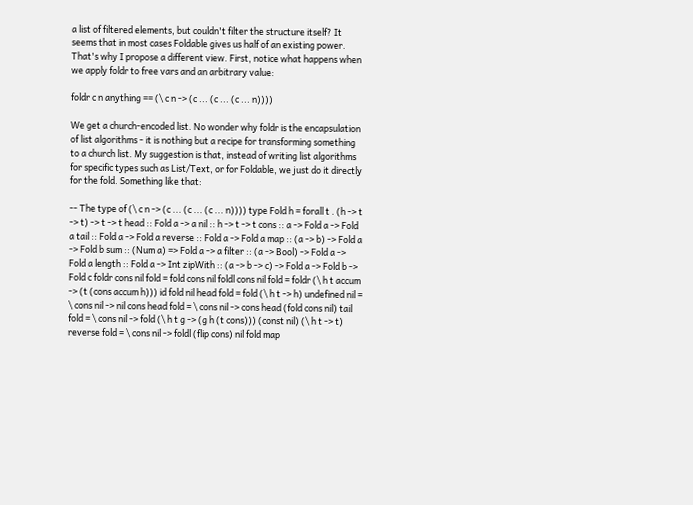a list of filtered elements, but couldn't filter the structure itself? It seems that in most cases Foldable gives us half of an existing power. That's why I propose a different view. First, notice what happens when we apply foldr to free vars and an arbitrary value:

foldr c n anything == (\ c n -> (c ... (c ... (c ... n))))

We get a church-encoded list. No wonder why foldr is the encapsulation of list algorithms - it is nothing but a recipe for transforming something to a church list. My suggestion is that, instead of writing list algorithms for specific types such as List/Text, or for Foldable, we just do it directly for the fold. Something like that:

-- The type of (\ c n -> (c ... (c ... (c ... n)))) type Fold h = forall t . (h -> t -> t) -> t -> t head :: Fold a -> a nil :: h -> t -> t cons :: a -> Fold a -> Fold a tail :: Fold a -> Fold a reverse :: Fold a -> Fold a map :: (a -> b) -> Fold a -> Fold b sum :: (Num a) => Fold a -> a filter :: (a -> Bool) -> Fold a -> Fold a length :: Fold a -> Int zipWith :: (a -> b -> c) -> Fold a -> Fold b -> Fold c foldr cons nil fold = fold cons nil foldl cons nil fold = foldr (\ h t accum -> (t (cons accum h))) id fold nil head fold = fold (\ h t -> h) undefined nil = \ cons nil -> nil cons head fold = \ cons nil -> cons head (fold cons nil) tail fold = \ cons nil -> fold (\ h t g -> (g h (t cons))) (const nil) (\ h t -> t) reverse fold = \ cons nil -> foldl (flip cons) nil fold map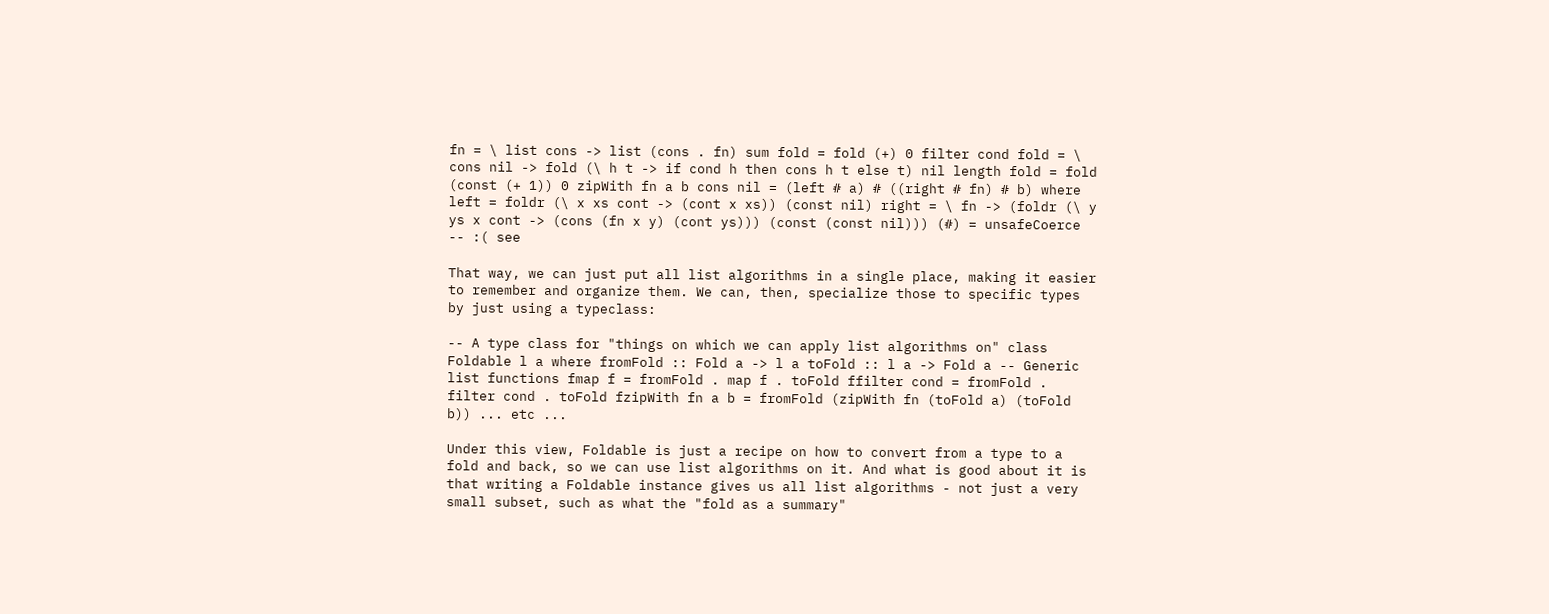fn = \ list cons -> list (cons . fn) sum fold = fold (+) 0 filter cond fold = \ cons nil -> fold (\ h t -> if cond h then cons h t else t) nil length fold = fold (const (+ 1)) 0 zipWith fn a b cons nil = (left # a) # ((right # fn) # b) where left = foldr (\ x xs cont -> (cont x xs)) (const nil) right = \ fn -> (foldr (\ y ys x cont -> (cons (fn x y) (cont ys))) (const (const nil))) (#) = unsafeCoerce -- :( see

That way, we can just put all list algorithms in a single place, making it easier to remember and organize them. We can, then, specialize those to specific types by just using a typeclass:

-- A type class for "things on which we can apply list algorithms on" class Foldable l a where fromFold :: Fold a -> l a toFold :: l a -> Fold a -- Generic list functions fmap f = fromFold . map f . toFold ffilter cond = fromFold . filter cond . toFold fzipWith fn a b = fromFold (zipWith fn (toFold a) (toFold b)) ... etc ...

Under this view, Foldable is just a recipe on how to convert from a type to a fold and back, so we can use list algorithms on it. And what is good about it is that writing a Foldable instance gives us all list algorithms - not just a very small subset, such as what the "fold as a summary"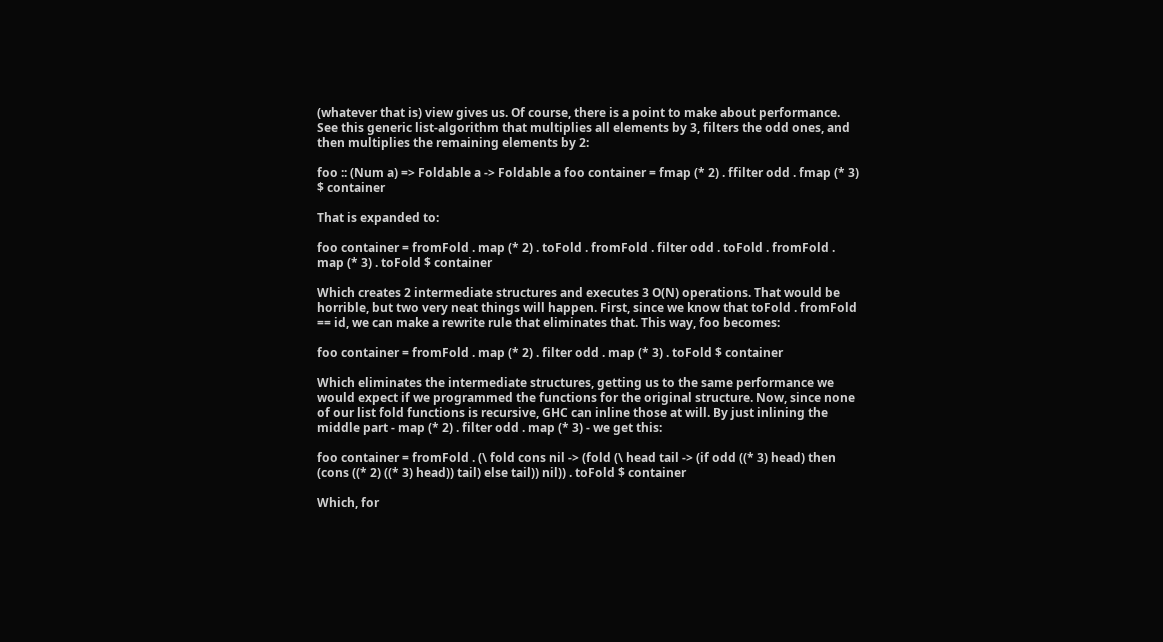(whatever that is) view gives us. Of course, there is a point to make about performance. See this generic list-algorithm that multiplies all elements by 3, filters the odd ones, and then multiplies the remaining elements by 2:

foo :: (Num a) => Foldable a -> Foldable a foo container = fmap (* 2) . ffilter odd . fmap (* 3) $ container

That is expanded to:

foo container = fromFold . map (* 2) . toFold . fromFold . filter odd . toFold . fromFold . map (* 3) . toFold $ container

Which creates 2 intermediate structures and executes 3 O(N) operations. That would be horrible, but two very neat things will happen. First, since we know that toFold . fromFold == id, we can make a rewrite rule that eliminates that. This way, foo becomes:

foo container = fromFold . map (* 2) . filter odd . map (* 3) . toFold $ container

Which eliminates the intermediate structures, getting us to the same performance we would expect if we programmed the functions for the original structure. Now, since none of our list fold functions is recursive, GHC can inline those at will. By just inlining the middle part - map (* 2) . filter odd . map (* 3) - we get this:

foo container = fromFold . (\ fold cons nil -> (fold (\ head tail -> (if odd ((* 3) head) then (cons ((* 2) ((* 3) head)) tail) else tail)) nil)) . toFold $ container

Which, for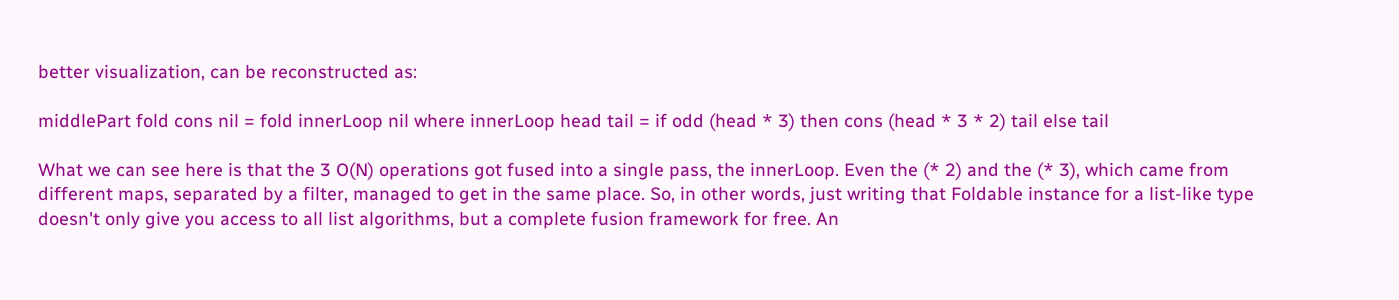better visualization, can be reconstructed as:

middlePart fold cons nil = fold innerLoop nil where innerLoop head tail = if odd (head * 3) then cons (head * 3 * 2) tail else tail

What we can see here is that the 3 O(N) operations got fused into a single pass, the innerLoop. Even the (* 2) and the (* 3), which came from different maps, separated by a filter, managed to get in the same place. So, in other words, just writing that Foldable instance for a list-like type doesn't only give you access to all list algorithms, but a complete fusion framework for free. An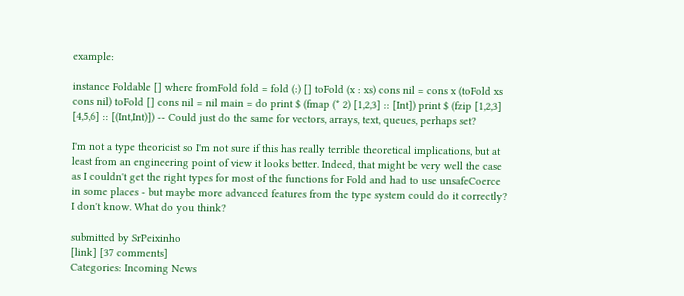example:

instance Foldable [] where fromFold fold = fold (:) [] toFold (x : xs) cons nil = cons x (toFold xs cons nil) toFold [] cons nil = nil main = do print $ (fmap (* 2) [1,2,3] :: [Int]) print $ (fzip [1,2,3] [4,5,6] :: [(Int,Int)]) -- Could just do the same for vectors, arrays, text, queues, perhaps set?

I'm not a type theoricist so I'm not sure if this has really terrible theoretical implications, but at least from an engineering point of view it looks better. Indeed, that might be very well the case as I couldn't get the right types for most of the functions for Fold and had to use unsafeCoerce in some places - but maybe more advanced features from the type system could do it correctly? I don't know. What do you think?

submitted by SrPeixinho
[link] [37 comments]
Categories: Incoming News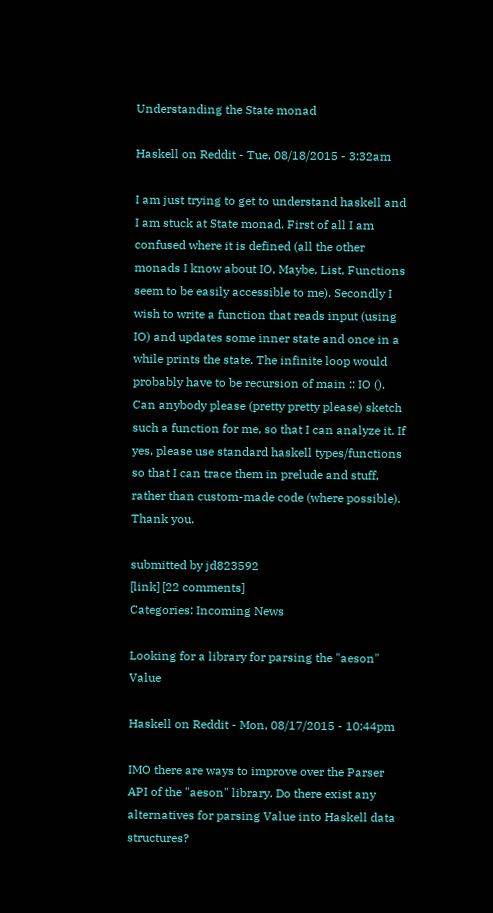Understanding the State monad

Haskell on Reddit - Tue, 08/18/2015 - 3:32am

I am just trying to get to understand haskell and I am stuck at State monad. First of all I am confused where it is defined (all the other monads I know about IO, Maybe, List, Functions seem to be easily accessible to me). Secondly I wish to write a function that reads input (using IO) and updates some inner state and once in a while prints the state. The infinite loop would probably have to be recursion of main :: IO (). Can anybody please (pretty pretty please) sketch such a function for me, so that I can analyze it. If yes, please use standard haskell types/functions so that I can trace them in prelude and stuff, rather than custom-made code (where possible). Thank you.

submitted by jd823592
[link] [22 comments]
Categories: Incoming News

Looking for a library for parsing the "aeson" Value

Haskell on Reddit - Mon, 08/17/2015 - 10:44pm

IMO there are ways to improve over the Parser API of the "aeson" library. Do there exist any alternatives for parsing Value into Haskell data structures?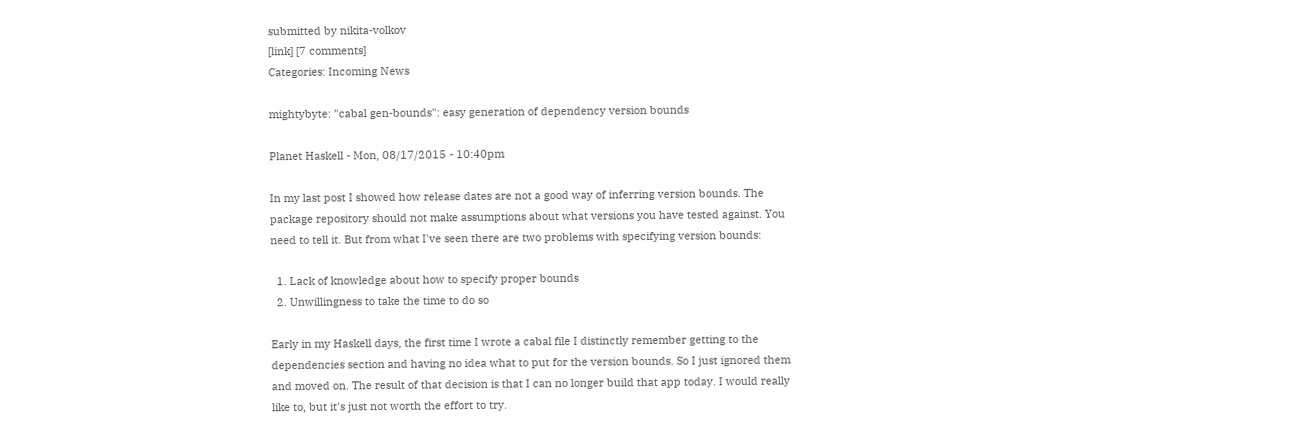submitted by nikita-volkov
[link] [7 comments]
Categories: Incoming News

mightybyte: "cabal gen-bounds": easy generation of dependency version bounds

Planet Haskell - Mon, 08/17/2015 - 10:40pm

In my last post I showed how release dates are not a good way of inferring version bounds. The package repository should not make assumptions about what versions you have tested against. You need to tell it. But from what I've seen there are two problems with specifying version bounds:

  1. Lack of knowledge about how to specify proper bounds
  2. Unwillingness to take the time to do so

Early in my Haskell days, the first time I wrote a cabal file I distinctly remember getting to the dependencies section and having no idea what to put for the version bounds. So I just ignored them and moved on. The result of that decision is that I can no longer build that app today. I would really like to, but it's just not worth the effort to try.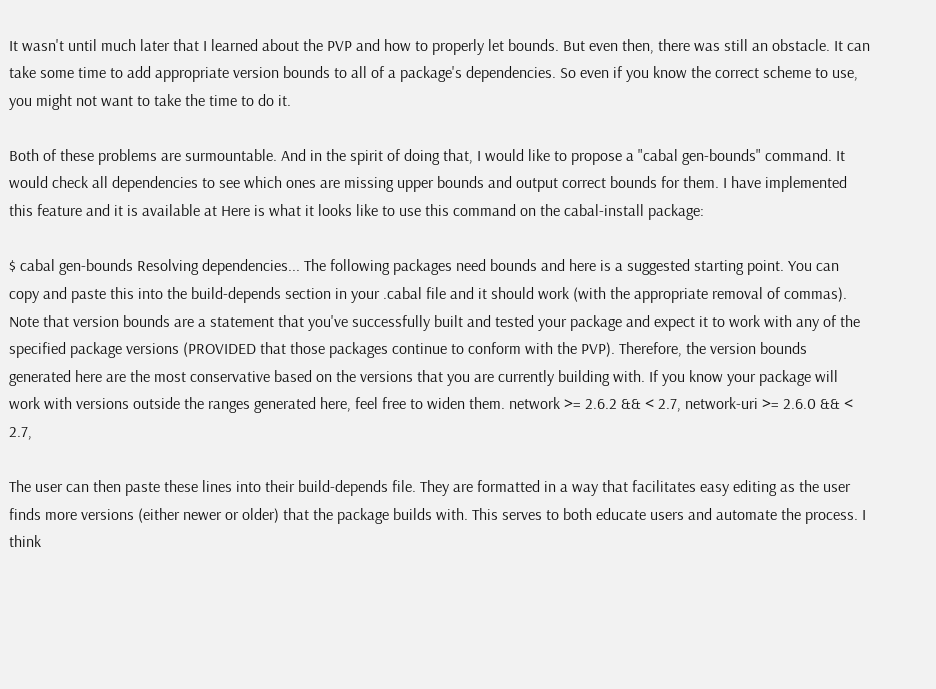It wasn't until much later that I learned about the PVP and how to properly let bounds. But even then, there was still an obstacle. It can take some time to add appropriate version bounds to all of a package's dependencies. So even if you know the correct scheme to use, you might not want to take the time to do it.

Both of these problems are surmountable. And in the spirit of doing that, I would like to propose a "cabal gen-bounds" command. It would check all dependencies to see which ones are missing upper bounds and output correct bounds for them. I have implemented this feature and it is available at Here is what it looks like to use this command on the cabal-install package:

$ cabal gen-bounds Resolving dependencies... The following packages need bounds and here is a suggested starting point. You can copy and paste this into the build-depends section in your .cabal file and it should work (with the appropriate removal of commas). Note that version bounds are a statement that you've successfully built and tested your package and expect it to work with any of the specified package versions (PROVIDED that those packages continue to conform with the PVP). Therefore, the version bounds generated here are the most conservative based on the versions that you are currently building with. If you know your package will work with versions outside the ranges generated here, feel free to widen them. network >= 2.6.2 && < 2.7, network-uri >= 2.6.0 && < 2.7,

The user can then paste these lines into their build-depends file. They are formatted in a way that facilitates easy editing as the user finds more versions (either newer or older) that the package builds with. This serves to both educate users and automate the process. I think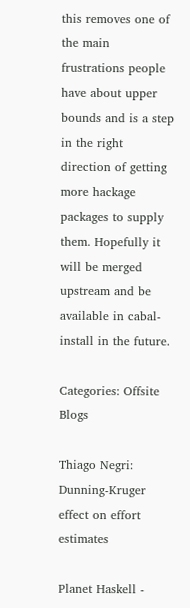this removes one of the main frustrations people have about upper bounds and is a step in the right direction of getting more hackage packages to supply them. Hopefully it will be merged upstream and be available in cabal-install in the future.

Categories: Offsite Blogs

Thiago Negri: Dunning-Kruger effect on effort estimates

Planet Haskell -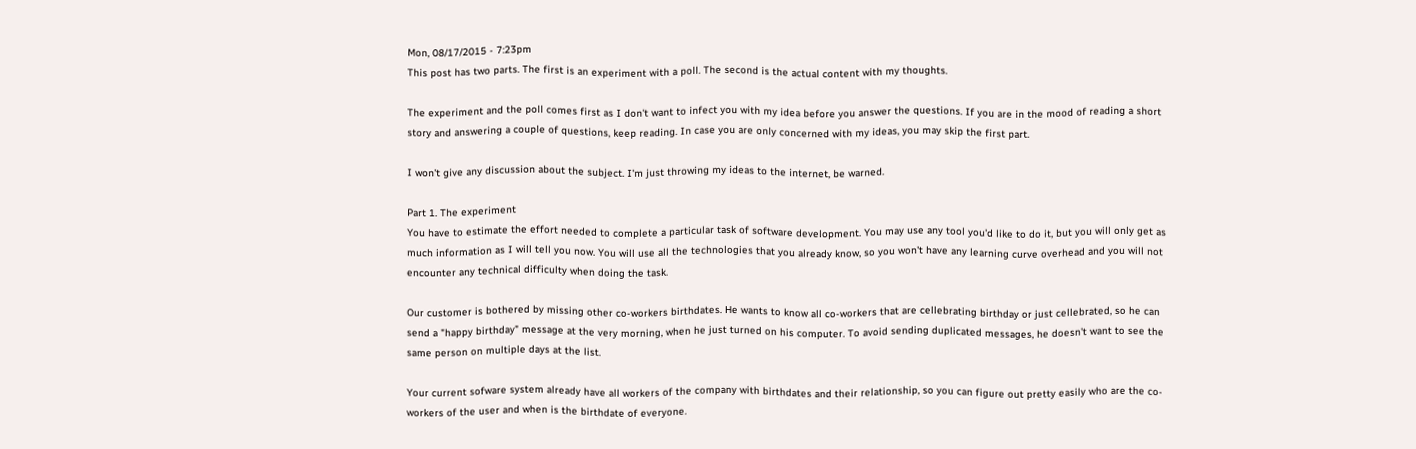Mon, 08/17/2015 - 7:23pm
This post has two parts. The first is an experiment with a poll. The second is the actual content with my thoughts.

The experiment and the poll comes first as I don't want to infect you with my idea before you answer the questions. If you are in the mood of reading a short story and answering a couple of questions, keep reading. In case you are only concerned with my ideas, you may skip the first part.

I won't give any discussion about the subject. I'm just throwing my ideas to the internet, be warned.

Part 1. The experiment
You have to estimate the effort needed to complete a particular task of software development. You may use any tool you'd like to do it, but you will only get as much information as I will tell you now. You will use all the technologies that you already know, so you won't have any learning curve overhead and you will not encounter any technical difficulty when doing the task.

Our customer is bothered by missing other co-workers birthdates. He wants to know all co-workers that are cellebrating birthday or just cellebrated, so he can send a "happy birthday" message at the very morning, when he just turned on his computer. To avoid sending duplicated messages, he doesn't want to see the same person on multiple days at the list.

Your current sofware system already have all workers of the company with birthdates and their relationship, so you can figure out pretty easily who are the co-workers of the user and when is the birthdate of everyone.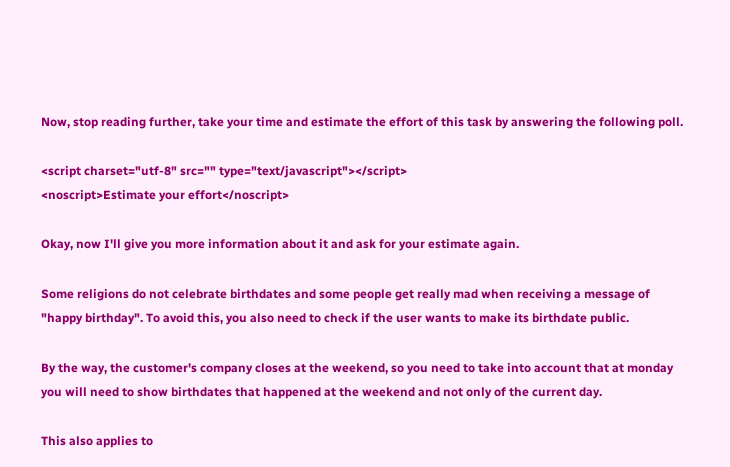Now, stop reading further, take your time and estimate the effort of this task by answering the following poll.

<script charset="utf-8" src="" type="text/javascript"></script>
<noscript>Estimate your effort</noscript>

Okay, now I'll give you more information about it and ask for your estimate again.

Some religions do not celebrate birthdates and some people get really mad when receiving a message of "happy birthday". To avoid this, you also need to check if the user wants to make its birthdate public.

By the way, the customer's company closes at the weekend, so you need to take into account that at monday you will need to show birthdates that happened at the weekend and not only of the current day.

This also applies to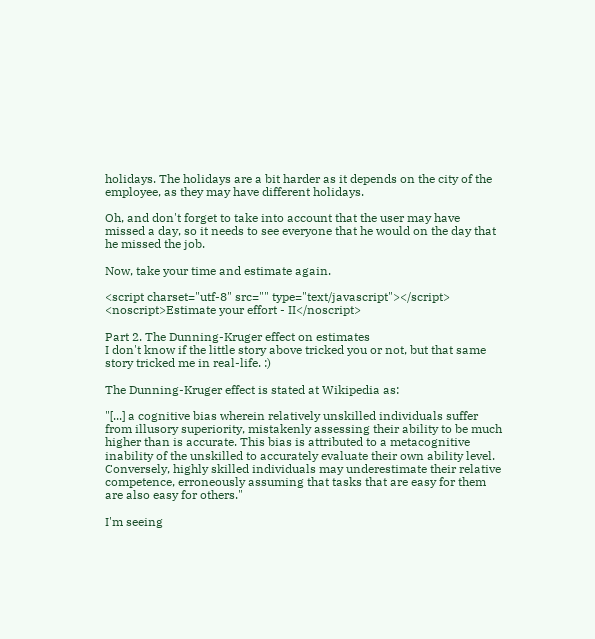holidays. The holidays are a bit harder as it depends on the city of the employee, as they may have different holidays.

Oh, and don't forget to take into account that the user may have missed a day, so it needs to see everyone that he would on the day that he missed the job.

Now, take your time and estimate again.

<script charset="utf-8" src="" type="text/javascript"></script>
<noscript>Estimate your effort - II</noscript>

Part 2. The Dunning-Kruger effect on estimates
I don't know if the little story above tricked you or not, but that same story tricked me in real-life. :)

The Dunning-Kruger effect is stated at Wikipedia as:

"[...] a cognitive bias wherein relatively unskilled individuals suffer from illusory superiority, mistakenly assessing their ability to be much higher than is accurate. This bias is attributed to a metacognitive inability of the unskilled to accurately evaluate their own ability level. Conversely, highly skilled individuals may underestimate their relative competence, erroneously assuming that tasks that are easy for them are also easy for others."

I'm seeing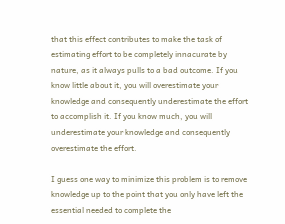that this effect contributes to make the task of estimating effort to be completely innacurate by nature, as it always pulls to a bad outcome. If you know little about it, you will overestimate your knowledge and consequently underestimate the effort to accomplish it. If you know much, you will underestimate your knowledge and consequently overestimate the effort.

I guess one way to minimize this problem is to remove knowledge up to the point that you only have left the essential needed to complete the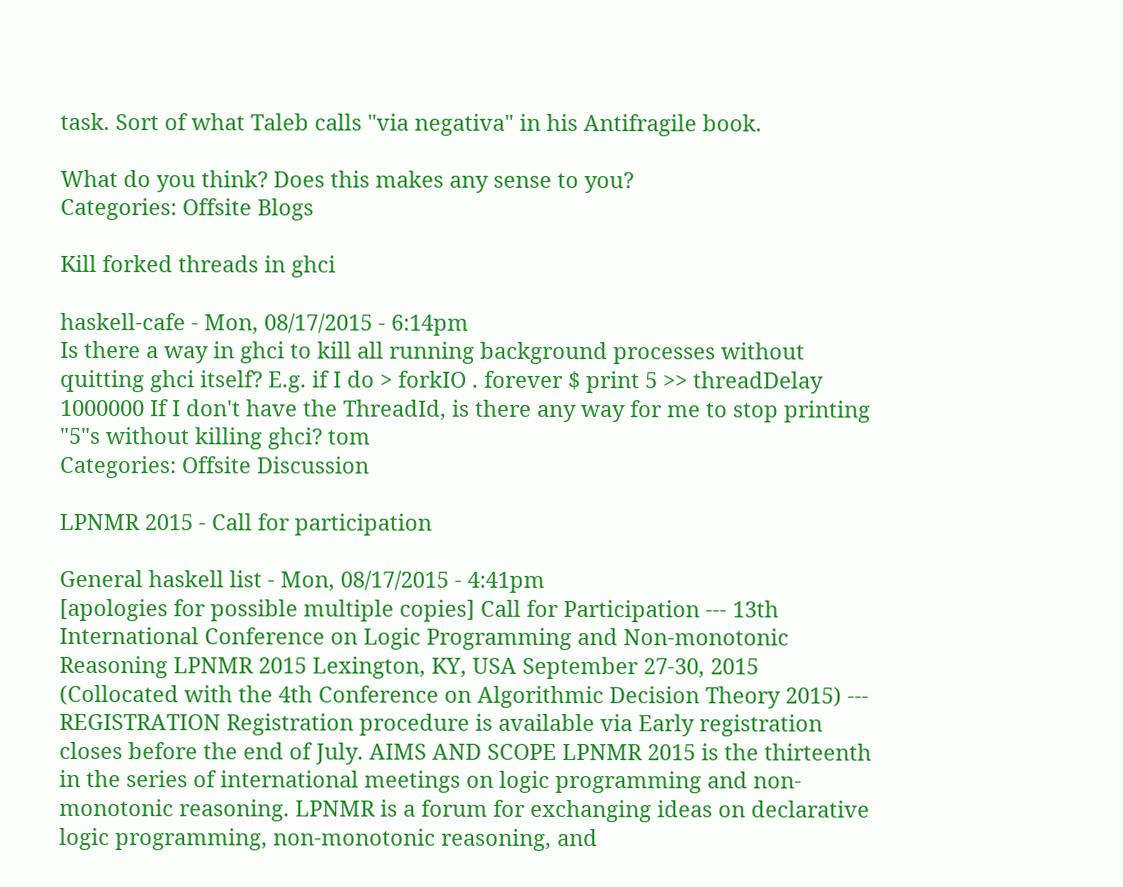task. Sort of what Taleb calls "via negativa" in his Antifragile book.

What do you think? Does this makes any sense to you?
Categories: Offsite Blogs

Kill forked threads in ghci

haskell-cafe - Mon, 08/17/2015 - 6:14pm
Is there a way in ghci to kill all running background processes without quitting ghci itself? E.g. if I do > forkIO . forever $ print 5 >> threadDelay 1000000 If I don't have the ThreadId, is there any way for me to stop printing "5"s without killing ghci? tom
Categories: Offsite Discussion

LPNMR 2015 - Call for participation

General haskell list - Mon, 08/17/2015 - 4:41pm
[apologies for possible multiple copies] Call for Participation --- 13th International Conference on Logic Programming and Non-monotonic Reasoning LPNMR 2015 Lexington, KY, USA September 27-30, 2015 (Collocated with the 4th Conference on Algorithmic Decision Theory 2015) --- REGISTRATION Registration procedure is available via Early registration closes before the end of July. AIMS AND SCOPE LPNMR 2015 is the thirteenth in the series of international meetings on logic programming and non-monotonic reasoning. LPNMR is a forum for exchanging ideas on declarative logic programming, non-monotonic reasoning, and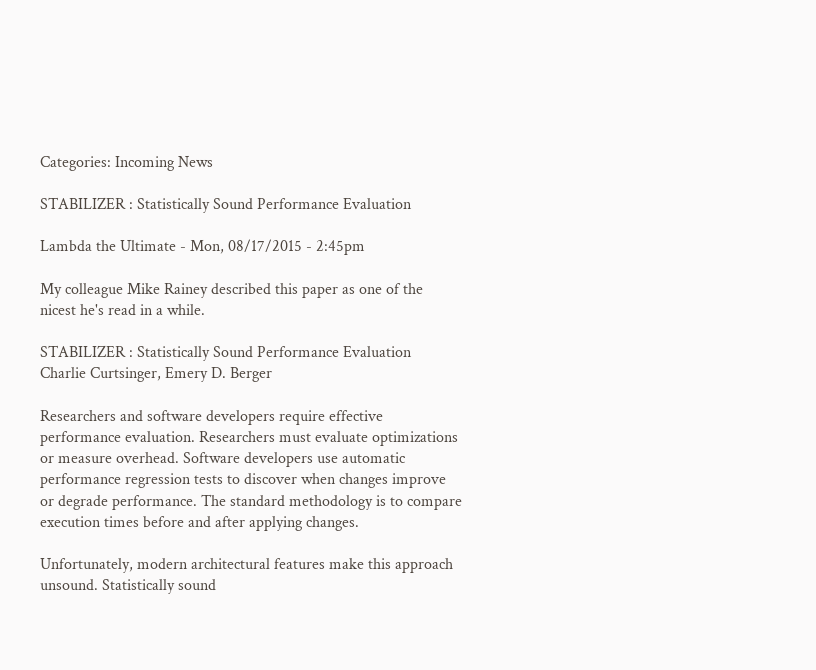Categories: Incoming News

STABILIZER : Statistically Sound Performance Evaluation

Lambda the Ultimate - Mon, 08/17/2015 - 2:45pm

My colleague Mike Rainey described this paper as one of the nicest he's read in a while.

STABILIZER : Statistically Sound Performance Evaluation
Charlie Curtsinger, Emery D. Berger

Researchers and software developers require effective performance evaluation. Researchers must evaluate optimizations or measure overhead. Software developers use automatic performance regression tests to discover when changes improve or degrade performance. The standard methodology is to compare execution times before and after applying changes.

Unfortunately, modern architectural features make this approach unsound. Statistically sound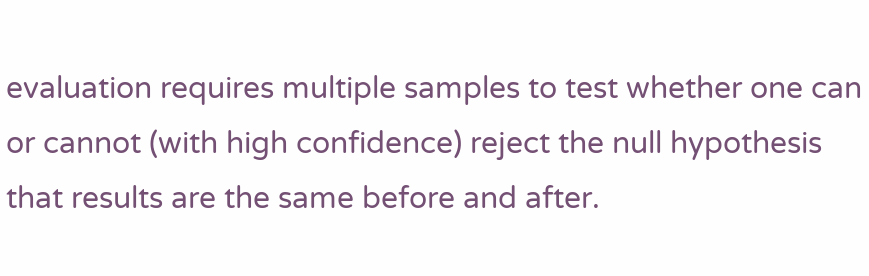evaluation requires multiple samples to test whether one can or cannot (with high confidence) reject the null hypothesis that results are the same before and after.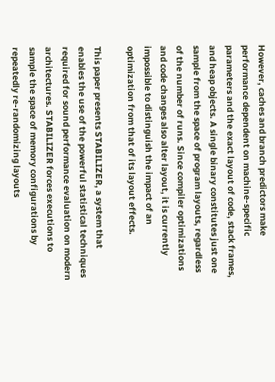However, caches and branch predictors make performance dependent on machine-specific parameters and the exact layout of code, stack frames, and heap objects. A single binary constitutes just one sample from the space of program layouts, regardless of the number of runs. Since compiler optimizations and code changes also alter layout, it is currently impossible to distinguish the impact of an optimization from that of its layout effects.

This paper presents STABILIZER, a system that enables the use of the powerful statistical techniques required for sound performance evaluation on modern architectures. STABILIZER forces executions to sample the space of memory configurations by repeatedly re-randomizing layouts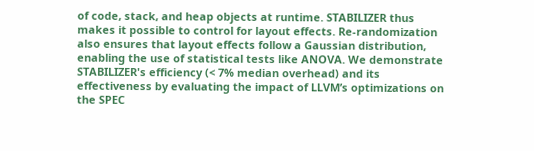of code, stack, and heap objects at runtime. STABILIZER thus makes it possible to control for layout effects. Re-randomization also ensures that layout effects follow a Gaussian distribution, enabling the use of statistical tests like ANOVA. We demonstrate STABILIZER's efficiency (< 7% median overhead) and its effectiveness by evaluating the impact of LLVM’s optimizations on the SPEC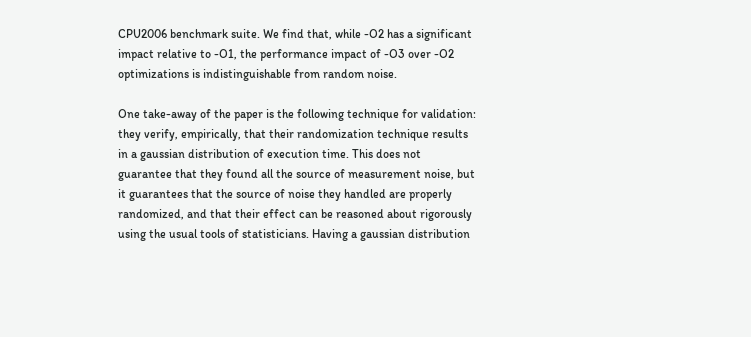CPU2006 benchmark suite. We find that, while -O2 has a significant impact relative to -O1, the performance impact of -O3 over -O2 optimizations is indistinguishable from random noise.

One take-away of the paper is the following technique for validation: they verify, empirically, that their randomization technique results in a gaussian distribution of execution time. This does not guarantee that they found all the source of measurement noise, but it guarantees that the source of noise they handled are properly randomized, and that their effect can be reasoned about rigorously using the usual tools of statisticians. Having a gaussian distribution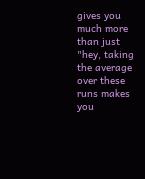gives you much more than just "hey, taking the average over these runs makes you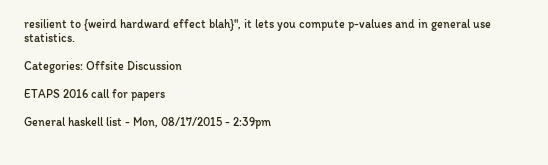resilient to {weird hardward effect blah}", it lets you compute p-values and in general use statistics.

Categories: Offsite Discussion

ETAPS 2016 call for papers

General haskell list - Mon, 08/17/2015 - 2:39pm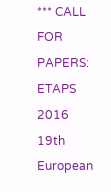*** CALL FOR PAPERS: ETAPS 2016 19th European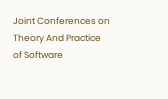Joint Conferences on Theory And Practice of Software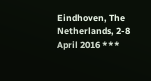Eindhoven, The Netherlands, 2-8 April 2016 ***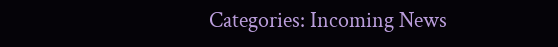Categories: Incoming News